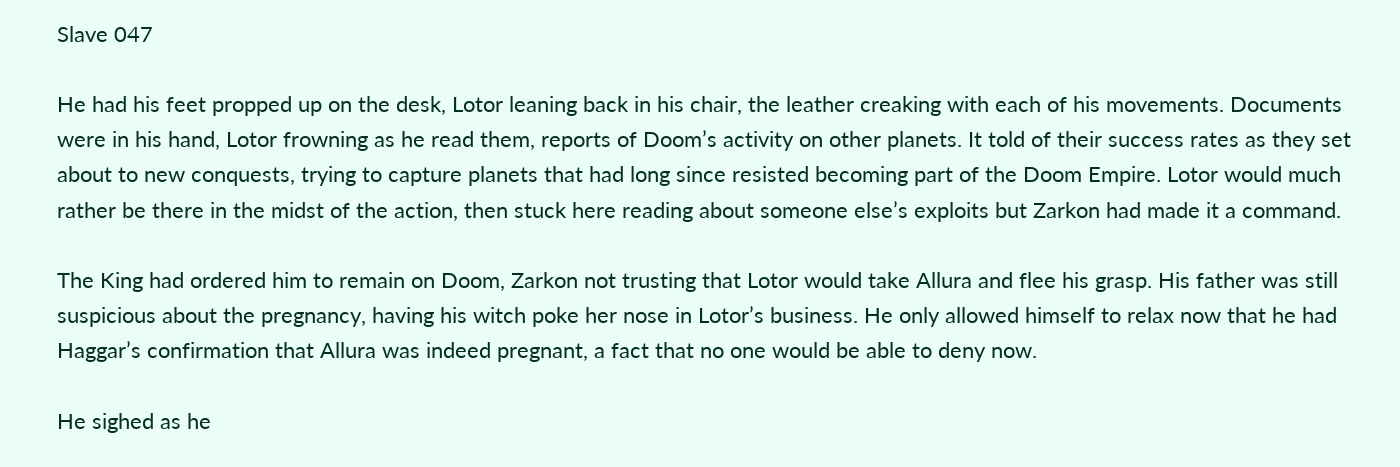Slave 047

He had his feet propped up on the desk, Lotor leaning back in his chair, the leather creaking with each of his movements. Documents were in his hand, Lotor frowning as he read them, reports of Doom’s activity on other planets. It told of their success rates as they set about to new conquests, trying to capture planets that had long since resisted becoming part of the Doom Empire. Lotor would much rather be there in the midst of the action, then stuck here reading about someone else’s exploits but Zarkon had made it a command.

The King had ordered him to remain on Doom, Zarkon not trusting that Lotor would take Allura and flee his grasp. His father was still suspicious about the pregnancy, having his witch poke her nose in Lotor’s business. He only allowed himself to relax now that he had Haggar’s confirmation that Allura was indeed pregnant, a fact that no one would be able to deny now.

He sighed as he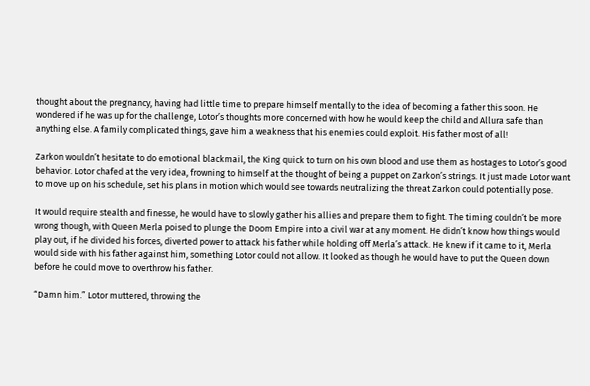thought about the pregnancy, having had little time to prepare himself mentally to the idea of becoming a father this soon. He wondered if he was up for the challenge, Lotor’s thoughts more concerned with how he would keep the child and Allura safe than anything else. A family complicated things, gave him a weakness that his enemies could exploit. His father most of all!

Zarkon wouldn’t hesitate to do emotional blackmail, the King quick to turn on his own blood and use them as hostages to Lotor’s good behavior. Lotor chafed at the very idea, frowning to himself at the thought of being a puppet on Zarkon’s strings. It just made Lotor want to move up on his schedule, set his plans in motion which would see towards neutralizing the threat Zarkon could potentially pose.

It would require stealth and finesse, he would have to slowly gather his allies and prepare them to fight. The timing couldn’t be more wrong though, with Queen Merla poised to plunge the Doom Empire into a civil war at any moment. He didn’t know how things would play out, if he divided his forces, diverted power to attack his father while holding off Merla’s attack. He knew if it came to it, Merla would side with his father against him, something Lotor could not allow. It looked as though he would have to put the Queen down before he could move to overthrow his father.

“Damn him.” Lotor muttered, throwing the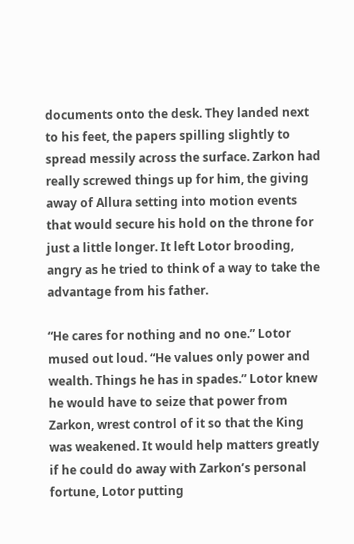documents onto the desk. They landed next to his feet, the papers spilling slightly to spread messily across the surface. Zarkon had really screwed things up for him, the giving away of Allura setting into motion events that would secure his hold on the throne for just a little longer. It left Lotor brooding, angry as he tried to think of a way to take the advantage from his father.

“He cares for nothing and no one.” Lotor mused out loud. “He values only power and wealth. Things he has in spades.” Lotor knew he would have to seize that power from Zarkon, wrest control of it so that the King was weakened. It would help matters greatly if he could do away with Zarkon’s personal fortune, Lotor putting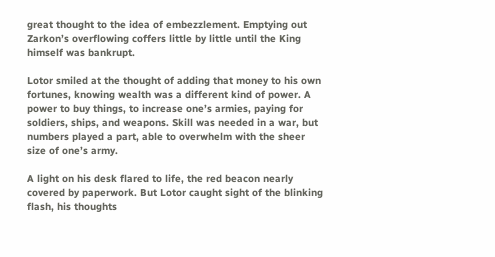great thought to the idea of embezzlement. Emptying out Zarkon’s overflowing coffers little by little until the King himself was bankrupt.

Lotor smiled at the thought of adding that money to his own fortunes, knowing wealth was a different kind of power. A power to buy things, to increase one’s armies, paying for soldiers, ships, and weapons. Skill was needed in a war, but numbers played a part, able to overwhelm with the sheer size of one’s army.

A light on his desk flared to life, the red beacon nearly covered by paperwork. But Lotor caught sight of the blinking flash, his thoughts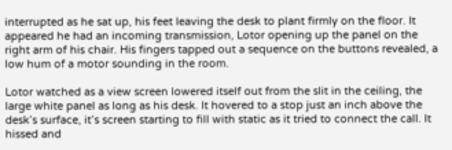interrupted as he sat up, his feet leaving the desk to plant firmly on the floor. It appeared he had an incoming transmission, Lotor opening up the panel on the right arm of his chair. His fingers tapped out a sequence on the buttons revealed, a low hum of a motor sounding in the room.

Lotor watched as a view screen lowered itself out from the slit in the ceiling, the large white panel as long as his desk. It hovered to a stop just an inch above the desk’s surface, it’s screen starting to fill with static as it tried to connect the call. It hissed and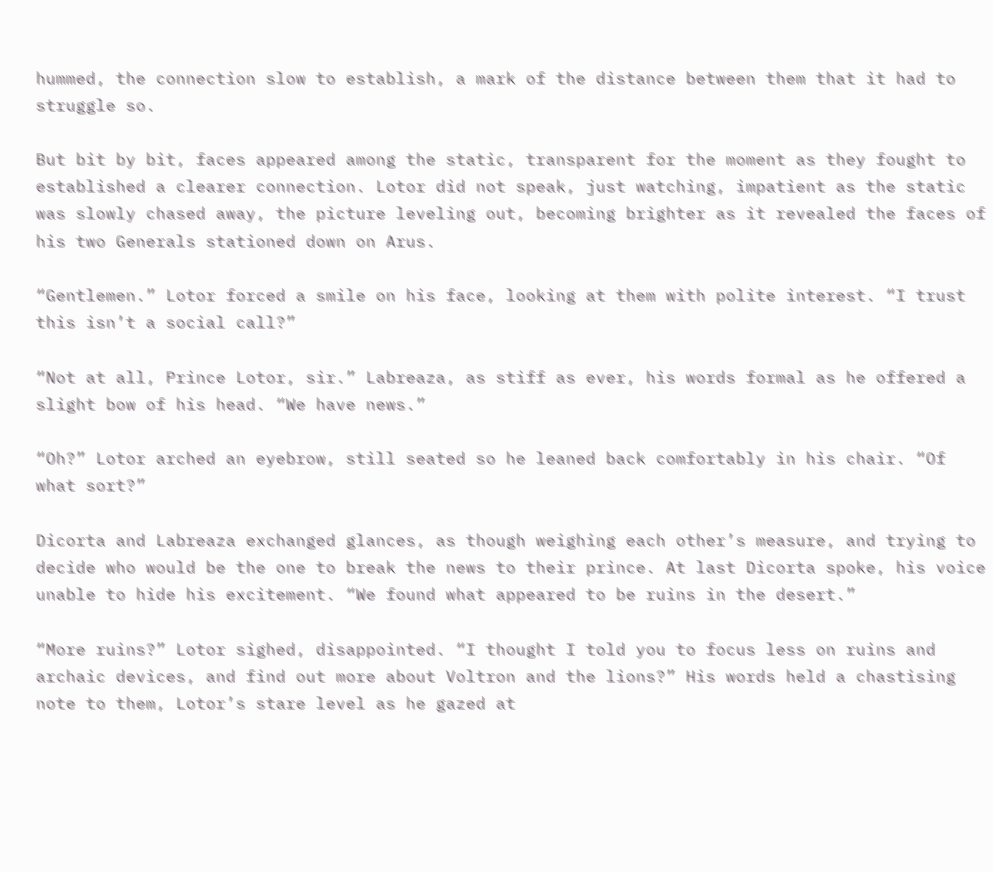hummed, the connection slow to establish, a mark of the distance between them that it had to struggle so.

But bit by bit, faces appeared among the static, transparent for the moment as they fought to established a clearer connection. Lotor did not speak, just watching, impatient as the static was slowly chased away, the picture leveling out, becoming brighter as it revealed the faces of his two Generals stationed down on Arus.

“Gentlemen.” Lotor forced a smile on his face, looking at them with polite interest. “I trust this isn’t a social call?”

“Not at all, Prince Lotor, sir.” Labreaza, as stiff as ever, his words formal as he offered a slight bow of his head. “We have news.”

“Oh?” Lotor arched an eyebrow, still seated so he leaned back comfortably in his chair. “Of what sort?”

Dicorta and Labreaza exchanged glances, as though weighing each other’s measure, and trying to decide who would be the one to break the news to their prince. At last Dicorta spoke, his voice unable to hide his excitement. “We found what appeared to be ruins in the desert.”

“More ruins?” Lotor sighed, disappointed. “I thought I told you to focus less on ruins and archaic devices, and find out more about Voltron and the lions?” His words held a chastising note to them, Lotor’s stare level as he gazed at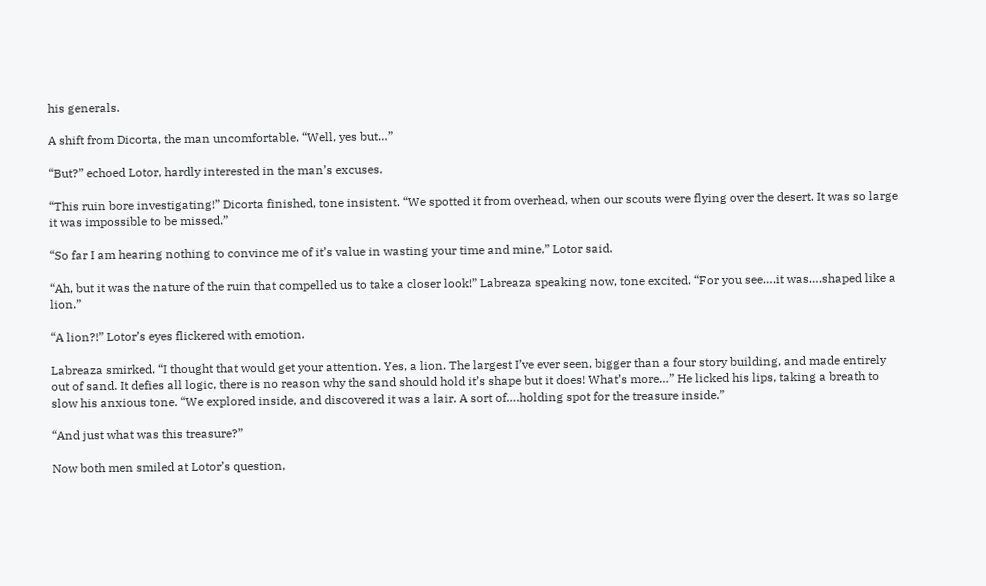his generals.

A shift from Dicorta, the man uncomfortable. “Well, yes but…”

“But?” echoed Lotor, hardly interested in the man’s excuses.

“This ruin bore investigating!” Dicorta finished, tone insistent. “We spotted it from overhead, when our scouts were flying over the desert. It was so large it was impossible to be missed.”

“So far I am hearing nothing to convince me of it’s value in wasting your time and mine.” Lotor said.

“Ah, but it was the nature of the ruin that compelled us to take a closer look!” Labreaza speaking now, tone excited. “For you see….it was….shaped like a lion.”

“A lion?!” Lotor’s eyes flickered with emotion.

Labreaza smirked. “I thought that would get your attention. Yes, a lion. The largest I’ve ever seen, bigger than a four story building, and made entirely out of sand. It defies all logic, there is no reason why the sand should hold it’s shape but it does! What’s more…” He licked his lips, taking a breath to slow his anxious tone. “We explored inside, and discovered it was a lair. A sort of….holding spot for the treasure inside.”

“And just what was this treasure?”

Now both men smiled at Lotor’s question,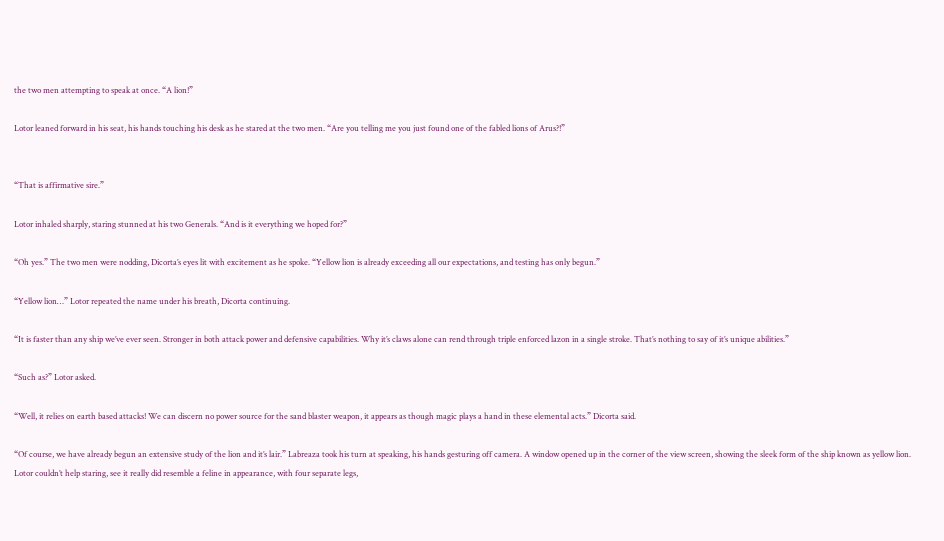the two men attempting to speak at once. “A lion!”

Lotor leaned forward in his seat, his hands touching his desk as he stared at the two men. “Are you telling me you just found one of the fabled lions of Arus?!”


“That is affirmative sire.”

Lotor inhaled sharply, staring stunned at his two Generals. “And is it everything we hoped for?”

“Oh yes.” The two men were nodding, Dicorta’s eyes lit with excitement as he spoke. “Yellow lion is already exceeding all our expectations, and testing has only begun.”

“Yellow lion…” Lotor repeated the name under his breath, Dicorta continuing.

“It is faster than any ship we’ve ever seen. Stronger in both attack power and defensive capabilities. Why it’s claws alone can rend through triple enforced lazon in a single stroke. That’s nothing to say of it’s unique abilities.”

“Such as?” Lotor asked.

“Well, it relies on earth based attacks! We can discern no power source for the sand blaster weapon, it appears as though magic plays a hand in these elemental acts.” Dicorta said.

“Of course, we have already begun an extensive study of the lion and it’s lair.” Labreaza took his turn at speaking, his hands gesturing off camera. A window opened up in the corner of the view screen, showing the sleek form of the ship known as yellow lion. Lotor couldn’t help staring, see it really did resemble a feline in appearance, with four separate legs,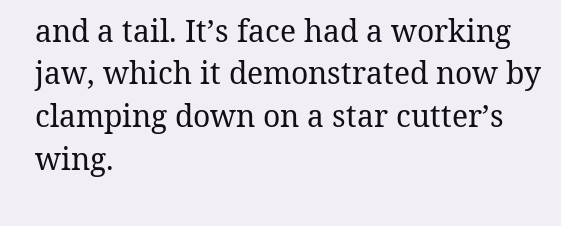and a tail. It’s face had a working jaw, which it demonstrated now by clamping down on a star cutter’s wing.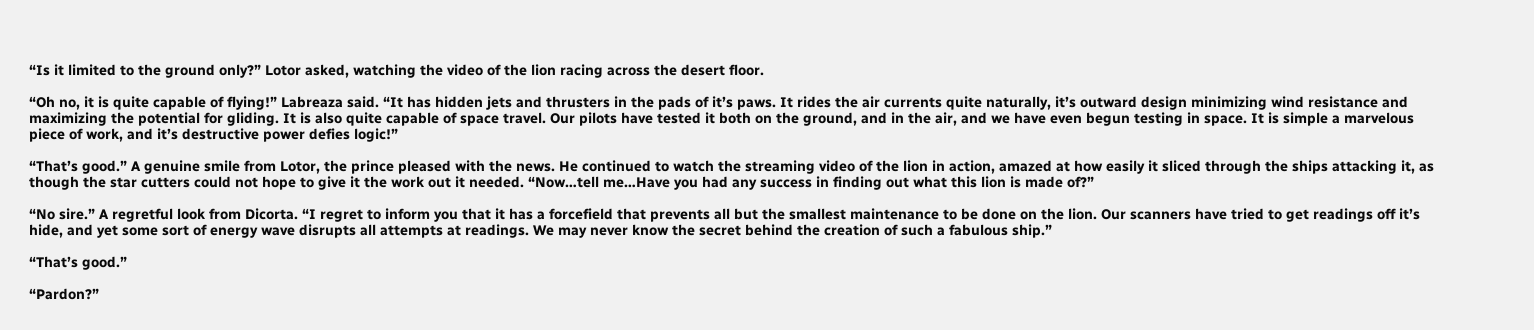“Is it limited to the ground only?” Lotor asked, watching the video of the lion racing across the desert floor.

“Oh no, it is quite capable of flying!” Labreaza said. “It has hidden jets and thrusters in the pads of it’s paws. It rides the air currents quite naturally, it’s outward design minimizing wind resistance and maximizing the potential for gliding. It is also quite capable of space travel. Our pilots have tested it both on the ground, and in the air, and we have even begun testing in space. It is simple a marvelous piece of work, and it’s destructive power defies logic!”

“That’s good.” A genuine smile from Lotor, the prince pleased with the news. He continued to watch the streaming video of the lion in action, amazed at how easily it sliced through the ships attacking it, as though the star cutters could not hope to give it the work out it needed. “Now…tell me…Have you had any success in finding out what this lion is made of?”

“No sire.” A regretful look from Dicorta. “I regret to inform you that it has a forcefield that prevents all but the smallest maintenance to be done on the lion. Our scanners have tried to get readings off it’s hide, and yet some sort of energy wave disrupts all attempts at readings. We may never know the secret behind the creation of such a fabulous ship.”

“That’s good.”

“Pardon?”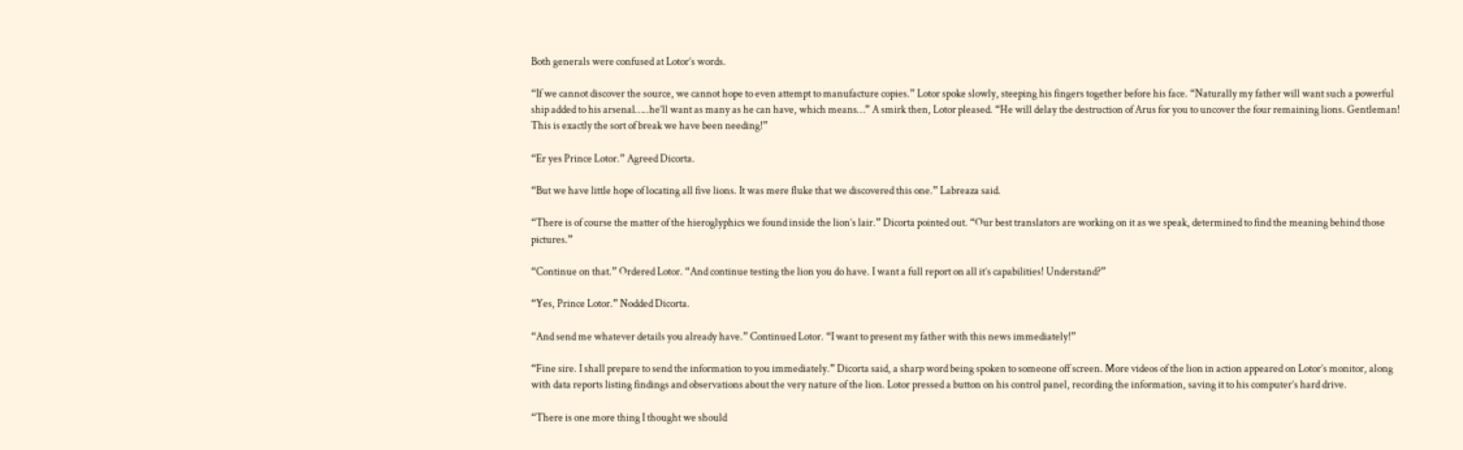Both generals were confused at Lotor’s words.

“If we cannot discover the source, we cannot hope to even attempt to manufacture copies.” Lotor spoke slowly, steeping his fingers together before his face. “Naturally my father will want such a powerful ship added to his arsenal…..he’ll want as many as he can have, which means…” A smirk then, Lotor pleased. “He will delay the destruction of Arus for you to uncover the four remaining lions. Gentleman! This is exactly the sort of break we have been needing!”

“Er yes Prince Lotor.” Agreed Dicorta.

“But we have little hope of locating all five lions. It was mere fluke that we discovered this one.” Labreaza said.

“There is of course the matter of the hieroglyphics we found inside the lion’s lair.” Dicorta pointed out. “Our best translators are working on it as we speak, determined to find the meaning behind those pictures.”

“Continue on that.” Ordered Lotor. “And continue testing the lion you do have. I want a full report on all it’s capabilities! Understand?”

“Yes, Prince Lotor.” Nodded Dicorta.

“And send me whatever details you already have.” Continued Lotor. “I want to present my father with this news immediately!”

“Fine sire. I shall prepare to send the information to you immediately.” Dicorta said, a sharp word being spoken to someone off screen. More videos of the lion in action appeared on Lotor’s monitor, along with data reports listing findings and observations about the very nature of the lion. Lotor pressed a button on his control panel, recording the information, saving it to his computer’s hard drive.

“There is one more thing I thought we should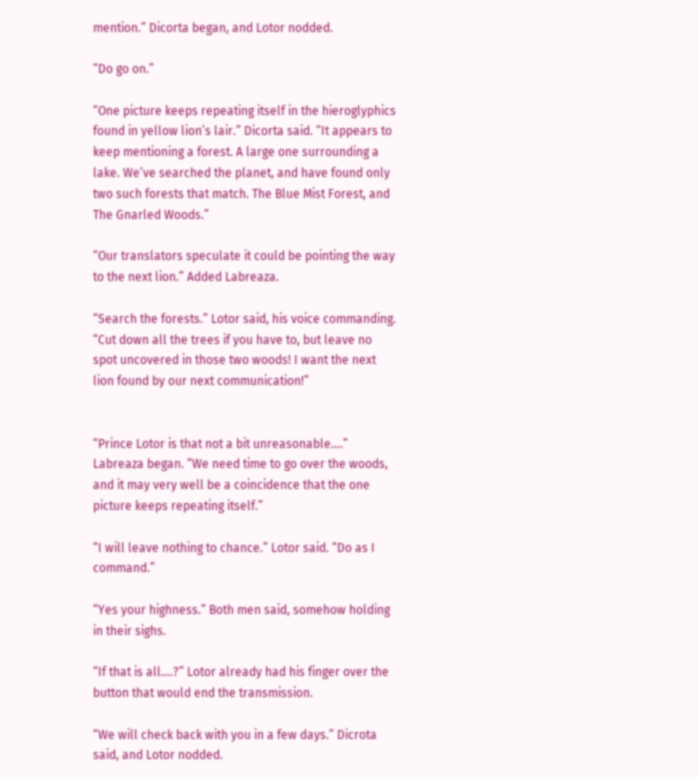mention.” Dicorta began, and Lotor nodded.

“Do go on.”

“One picture keeps repeating itself in the hieroglyphics found in yellow lion’s lair.” Dicorta said. “It appears to keep mentioning a forest. A large one surrounding a lake. We’ve searched the planet, and have found only two such forests that match. The Blue Mist Forest, and The Gnarled Woods.”

“Our translators speculate it could be pointing the way to the next lion.” Added Labreaza.

“Search the forests.” Lotor said, his voice commanding. “Cut down all the trees if you have to, but leave no spot uncovered in those two woods! I want the next lion found by our next communication!”


“Prince Lotor is that not a bit unreasonable….” Labreaza began. “We need time to go over the woods, and it may very well be a coincidence that the one picture keeps repeating itself.”

“I will leave nothing to chance.” Lotor said. “Do as I command.”

“Yes your highness.” Both men said, somehow holding in their sighs.

“If that is all….?” Lotor already had his finger over the button that would end the transmission.

“We will check back with you in a few days.” Dicrota said, and Lotor nodded.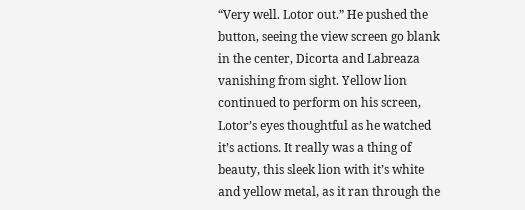“Very well. Lotor out.” He pushed the button, seeing the view screen go blank in the center, Dicorta and Labreaza vanishing from sight. Yellow lion continued to perform on his screen, Lotor’s eyes thoughtful as he watched it’s actions. It really was a thing of beauty, this sleek lion with it’s white and yellow metal, as it ran through the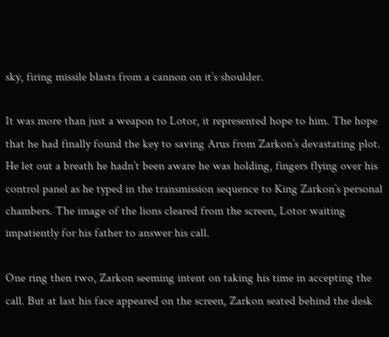sky, firing missile blasts from a cannon on it’s shoulder.

It was more than just a weapon to Lotor, it represented hope to him. The hope that he had finally found the key to saving Arus from Zarkon’s devastating plot. He let out a breath he hadn’t been aware he was holding, fingers flying over his control panel as he typed in the transmission sequence to King Zarkon’s personal chambers. The image of the lions cleared from the screen, Lotor waiting impatiently for his father to answer his call.

One ring then two, Zarkon seeming intent on taking his time in accepting the call. But at last his face appeared on the screen, Zarkon seated behind the desk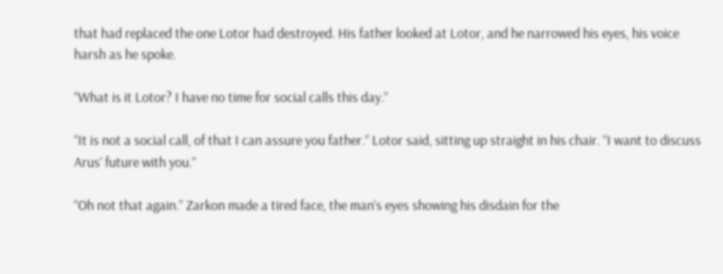that had replaced the one Lotor had destroyed. His father looked at Lotor, and he narrowed his eyes, his voice harsh as he spoke.

“What is it Lotor? I have no time for social calls this day.”

“It is not a social call, of that I can assure you father.” Lotor said, sitting up straight in his chair. “I want to discuss Arus’ future with you.”

“Oh not that again.” Zarkon made a tired face, the man’s eyes showing his disdain for the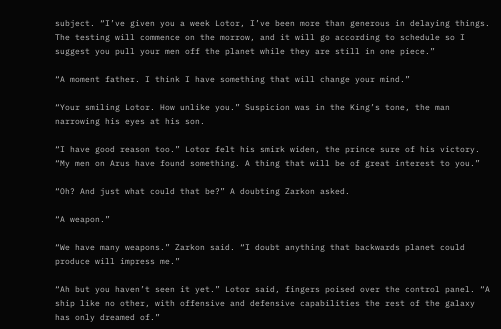subject. “I’ve given you a week Lotor, I’ve been more than generous in delaying things. The testing will commence on the morrow, and it will go according to schedule so I suggest you pull your men off the planet while they are still in one piece.”

“A moment father. I think I have something that will change your mind.”

“Your smiling Lotor. How unlike you.” Suspicion was in the King’s tone, the man narrowing his eyes at his son.

“I have good reason too.” Lotor felt his smirk widen, the prince sure of his victory. “My men on Arus have found something. A thing that will be of great interest to you.”

“Oh? And just what could that be?” A doubting Zarkon asked.

“A weapon.”

“We have many weapons.” Zarkon said. “I doubt anything that backwards planet could produce will impress me.”

“Ah but you haven’t seen it yet.” Lotor said, fingers poised over the control panel. “A ship like no other, with offensive and defensive capabilities the rest of the galaxy has only dreamed of.”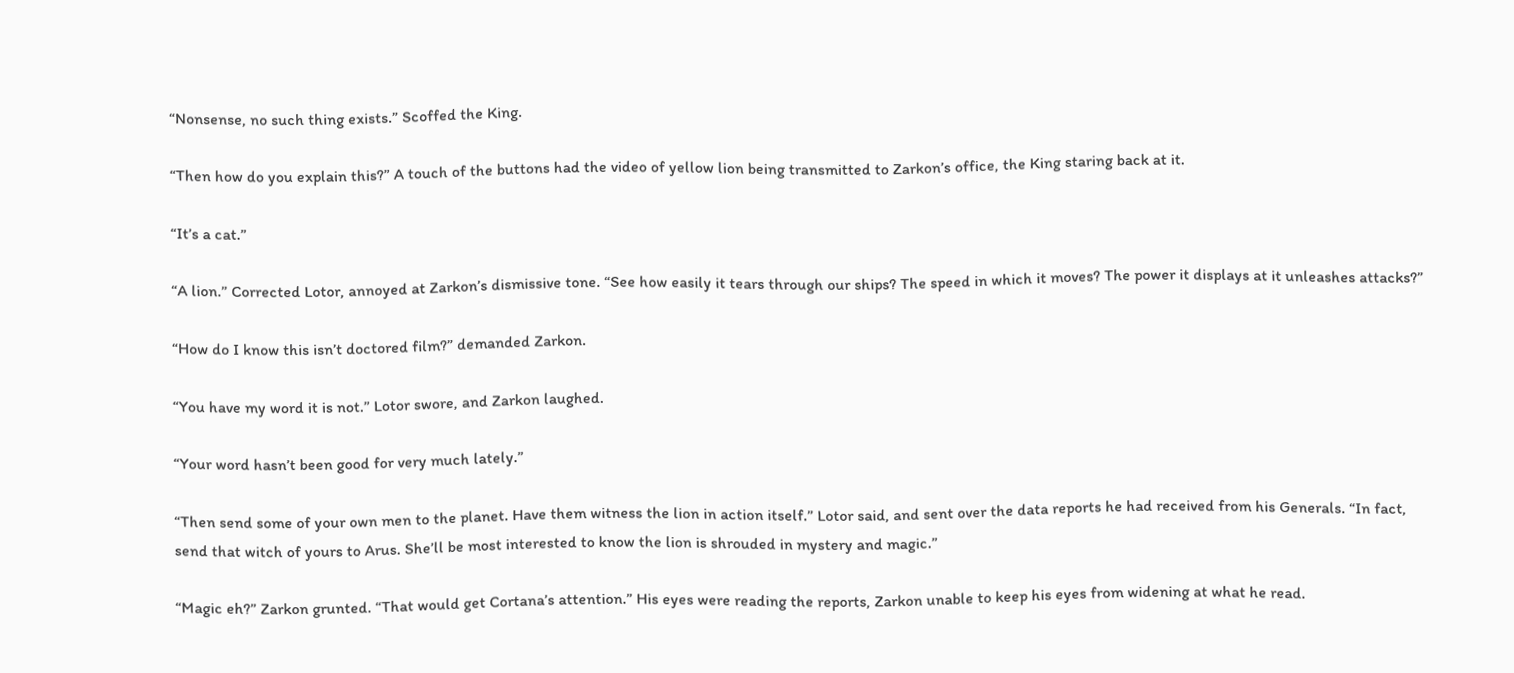“Nonsense, no such thing exists.” Scoffed the King.

“Then how do you explain this?” A touch of the buttons had the video of yellow lion being transmitted to Zarkon’s office, the King staring back at it.

“It’s a cat.”

“A lion.” Corrected Lotor, annoyed at Zarkon’s dismissive tone. “See how easily it tears through our ships? The speed in which it moves? The power it displays at it unleashes attacks?”

“How do I know this isn’t doctored film?” demanded Zarkon.

“You have my word it is not.” Lotor swore, and Zarkon laughed.

“Your word hasn’t been good for very much lately.”

“Then send some of your own men to the planet. Have them witness the lion in action itself.” Lotor said, and sent over the data reports he had received from his Generals. “In fact, send that witch of yours to Arus. She’ll be most interested to know the lion is shrouded in mystery and magic.”

“Magic eh?” Zarkon grunted. “That would get Cortana’s attention.” His eyes were reading the reports, Zarkon unable to keep his eyes from widening at what he read.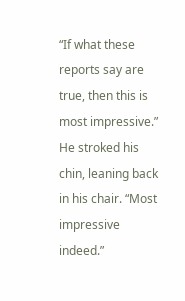“If what these reports say are true, then this is most impressive.” He stroked his chin, leaning back in his chair. “Most impressive indeed.”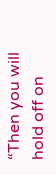“Then you will hold off on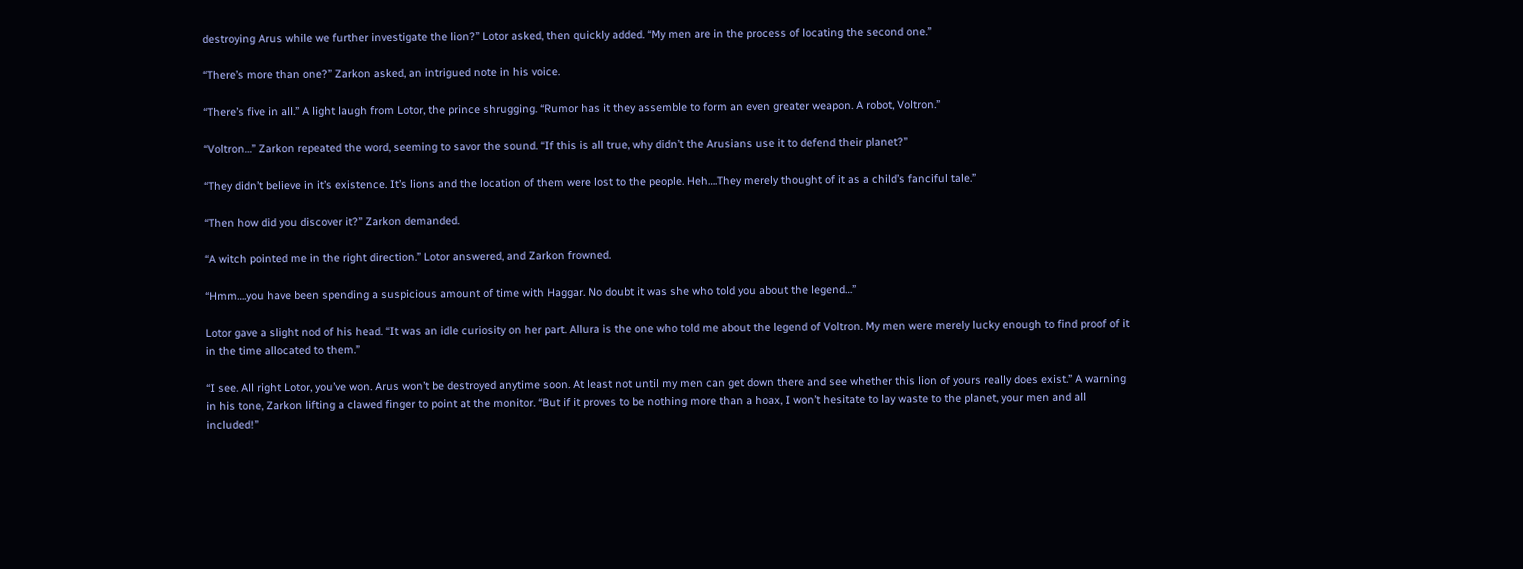destroying Arus while we further investigate the lion?” Lotor asked, then quickly added. “My men are in the process of locating the second one.”

“There’s more than one?” Zarkon asked, an intrigued note in his voice.

“There’s five in all.” A light laugh from Lotor, the prince shrugging. “Rumor has it they assemble to form an even greater weapon. A robot, Voltron.”

“Voltron…” Zarkon repeated the word, seeming to savor the sound. “If this is all true, why didn’t the Arusians use it to defend their planet?”

“They didn’t believe in it’s existence. It’s lions and the location of them were lost to the people. Heh….They merely thought of it as a child’s fanciful tale.”

“Then how did you discover it?” Zarkon demanded.

“A witch pointed me in the right direction.” Lotor answered, and Zarkon frowned.

“Hmm….you have been spending a suspicious amount of time with Haggar. No doubt it was she who told you about the legend…”

Lotor gave a slight nod of his head. “It was an idle curiosity on her part. Allura is the one who told me about the legend of Voltron. My men were merely lucky enough to find proof of it in the time allocated to them.”

“I see. All right Lotor, you’ve won. Arus won’t be destroyed anytime soon. At least not until my men can get down there and see whether this lion of yours really does exist.” A warning in his tone, Zarkon lifting a clawed finger to point at the monitor. “But if it proves to be nothing more than a hoax, I won’t hesitate to lay waste to the planet, your men and all included!”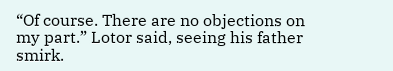“Of course. There are no objections on my part.” Lotor said, seeing his father smirk.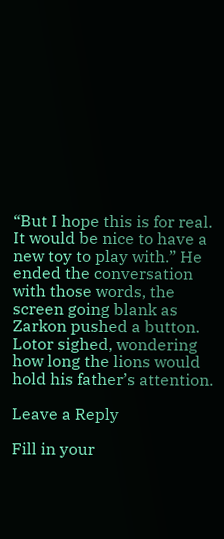“But I hope this is for real. It would be nice to have a new toy to play with.” He ended the conversation with those words, the screen going blank as Zarkon pushed a button. Lotor sighed, wondering how long the lions would hold his father’s attention.

Leave a Reply

Fill in your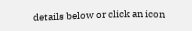details below or click an icon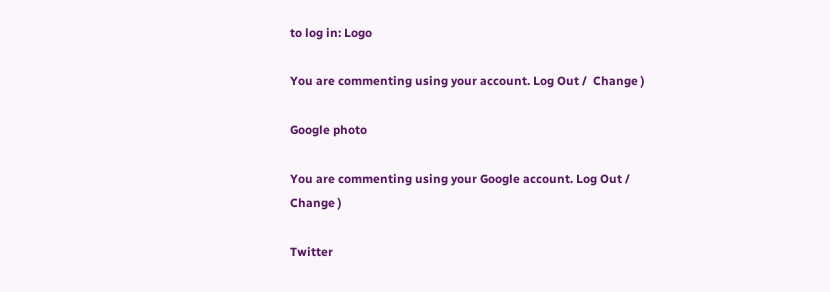to log in: Logo

You are commenting using your account. Log Out /  Change )

Google photo

You are commenting using your Google account. Log Out /  Change )

Twitter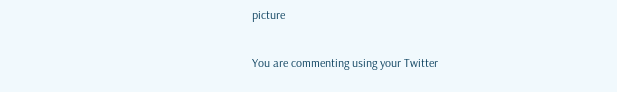picture

You are commenting using your Twitter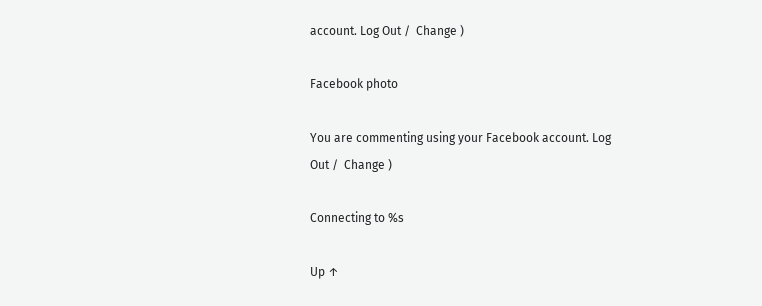account. Log Out /  Change )

Facebook photo

You are commenting using your Facebook account. Log Out /  Change )

Connecting to %s

Up ↑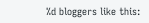%d bloggers like this: